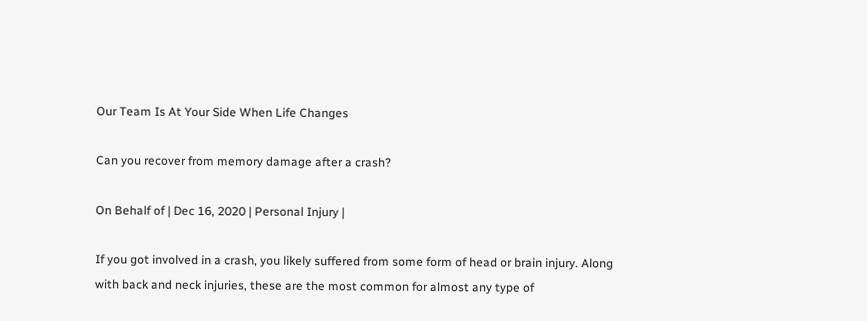Our Team Is At Your Side When Life Changes

Can you recover from memory damage after a crash?

On Behalf of | Dec 16, 2020 | Personal Injury |

If you got involved in a crash, you likely suffered from some form of head or brain injury. Along with back and neck injuries, these are the most common for almost any type of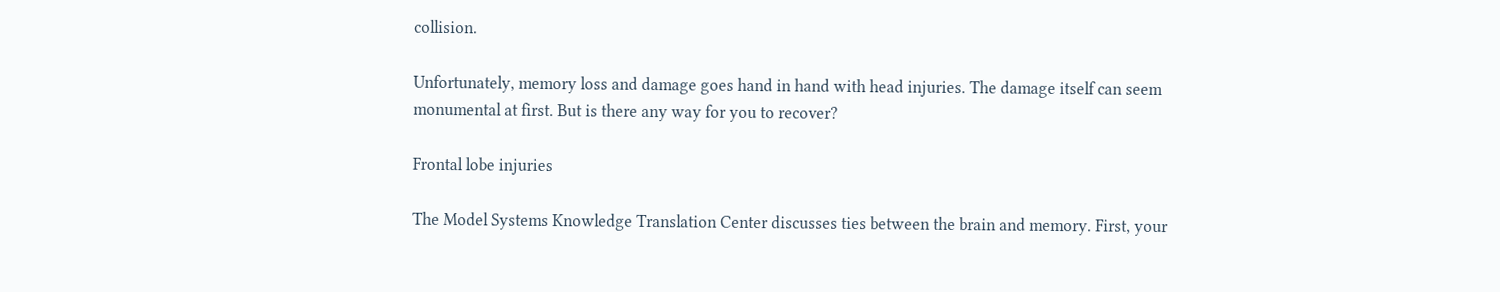collision.

Unfortunately, memory loss and damage goes hand in hand with head injuries. The damage itself can seem monumental at first. But is there any way for you to recover?

Frontal lobe injuries

The Model Systems Knowledge Translation Center discusses ties between the brain and memory. First, your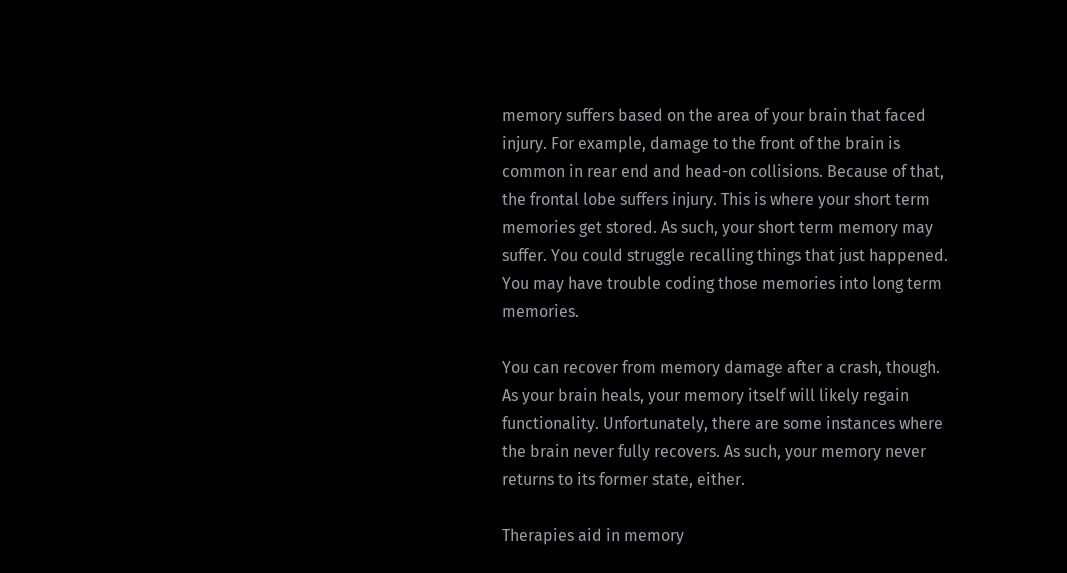memory suffers based on the area of your brain that faced injury. For example, damage to the front of the brain is common in rear end and head-on collisions. Because of that, the frontal lobe suffers injury. This is where your short term memories get stored. As such, your short term memory may suffer. You could struggle recalling things that just happened. You may have trouble coding those memories into long term memories.

You can recover from memory damage after a crash, though. As your brain heals, your memory itself will likely regain functionality. Unfortunately, there are some instances where the brain never fully recovers. As such, your memory never returns to its former state, either.

Therapies aid in memory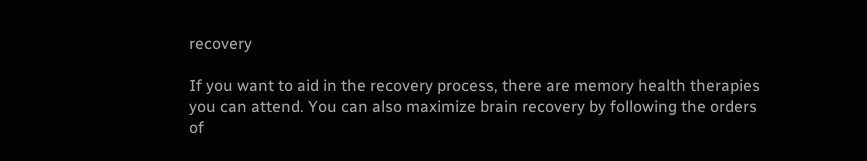recovery

If you want to aid in the recovery process, there are memory health therapies you can attend. You can also maximize brain recovery by following the orders of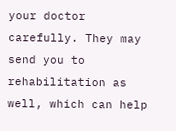your doctor carefully. They may send you to rehabilitation as well, which can help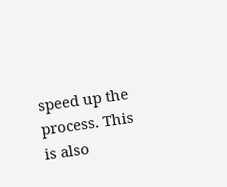speed up the process. This is also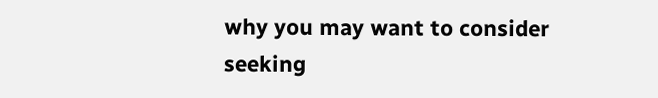why you may want to consider seeking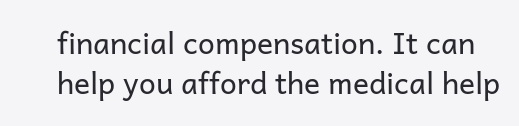financial compensation. It can help you afford the medical help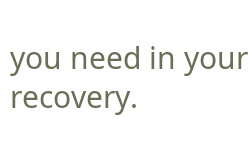you need in your recovery.